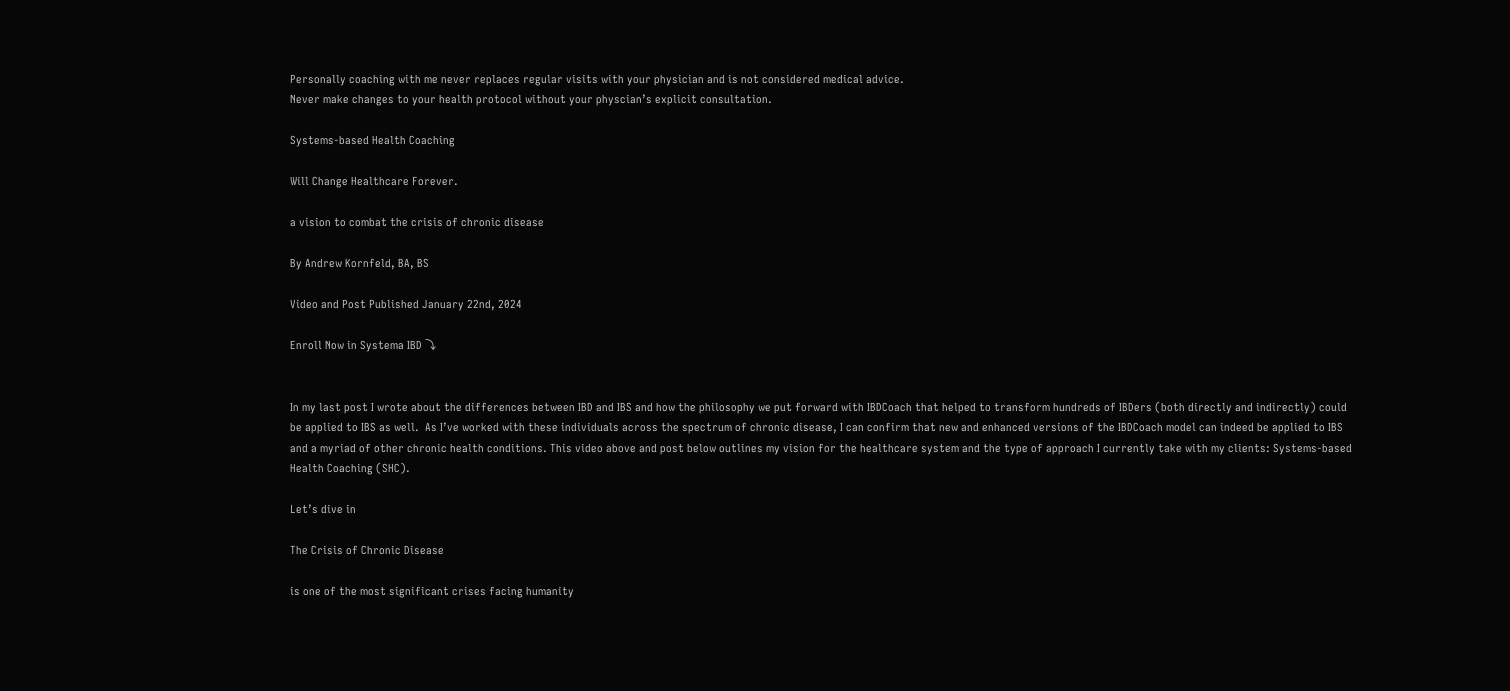Personally coaching with me never replaces regular visits with your physician and is not considered medical advice.
Never make changes to your health protocol without your physcian’s explicit consultation.

Systems-based Health Coaching

Will Change Healthcare Forever.

a vision to combat the crisis of chronic disease

By Andrew Kornfeld, BA, BS

Video and Post Published January 22nd, 2024

Enroll Now in Systema IBD ⤵


In my last post I wrote about the differences between IBD and IBS and how the philosophy we put forward with IBDCoach that helped to transform hundreds of IBDers (both directly and indirectly) could be applied to IBS as well.  As I’ve worked with these individuals across the spectrum of chronic disease, I can confirm that new and enhanced versions of the IBDCoach model can indeed be applied to IBS and a myriad of other chronic health conditions. This video above and post below outlines my vision for the healthcare system and the type of approach I currently take with my clients: Systems-based Health Coaching (SHC).

Let’s dive in

The Crisis of Chronic Disease

is one of the most significant crises facing humanity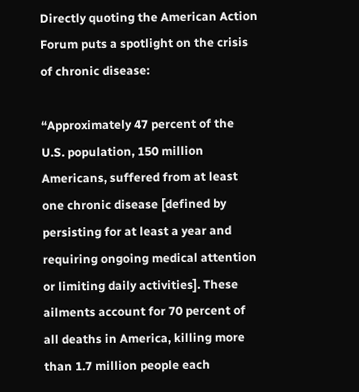Directly quoting the American Action Forum puts a spotlight on the crisis of chronic disease:

“Approximately 47 percent of the U.S. population, 150 million Americans, suffered from at least one chronic disease [defined by persisting for at least a year and requiring ongoing medical attention or limiting daily activities]. These ailments account for 70 percent of all deaths in America, killing more than 1.7 million people each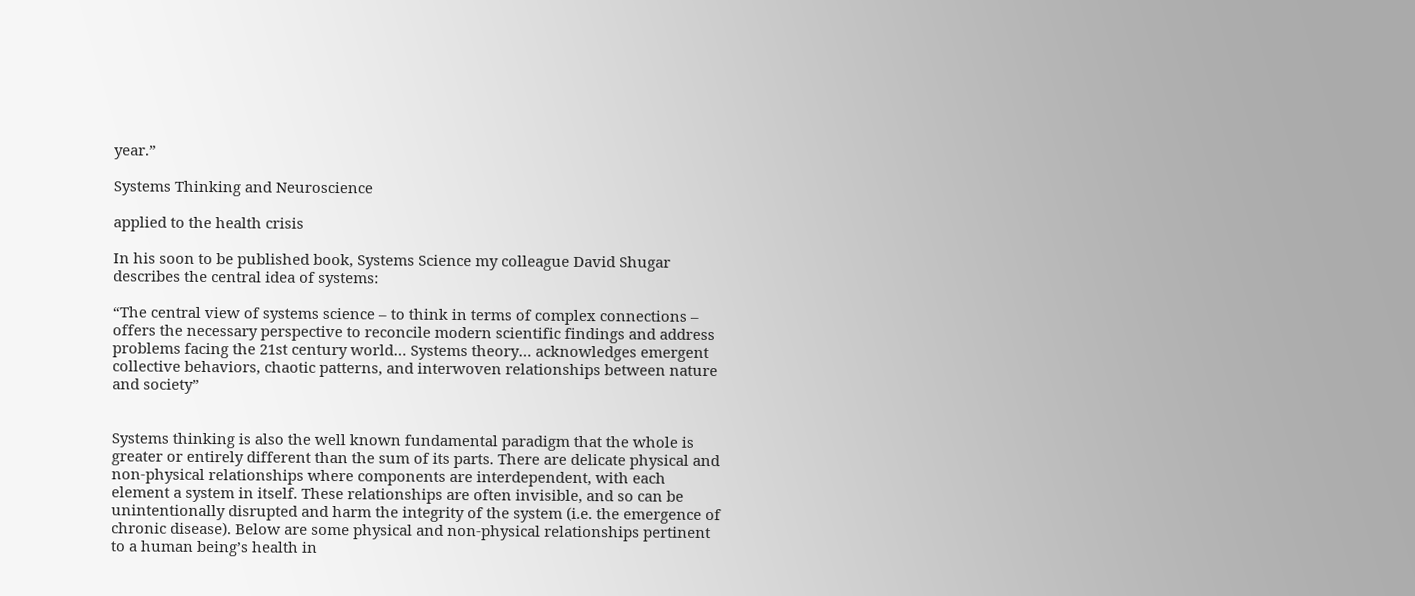year.”

Systems Thinking and Neuroscience

applied to the health crisis

In his soon to be published book, Systems Science my colleague David Shugar describes the central idea of systems:

“The central view of systems science – to think in terms of complex connections – offers the necessary perspective to reconcile modern scientific findings and address problems facing the 21st century world… Systems theory… acknowledges emergent collective behaviors, chaotic patterns, and interwoven relationships between nature and society”


Systems thinking is also the well known fundamental paradigm that the whole is greater or entirely different than the sum of its parts. There are delicate physical and non-physical relationships where components are interdependent, with each element a system in itself. These relationships are often invisible, and so can be unintentionally disrupted and harm the integrity of the system (i.e. the emergence of chronic disease). Below are some physical and non-physical relationships pertinent to a human being’s health in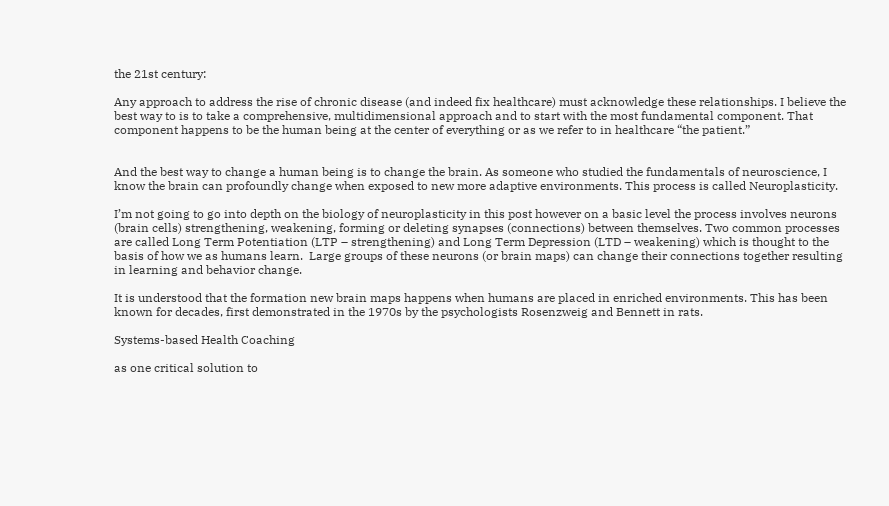the 21st century:

Any approach to address the rise of chronic disease (and indeed fix healthcare) must acknowledge these relationships. I believe the best way to is to take a comprehensive, multidimensional approach and to start with the most fundamental component. That component happens to be the human being at the center of everything or as we refer to in healthcare “the patient.”


And the best way to change a human being is to change the brain. As someone who studied the fundamentals of neuroscience, I know the brain can profoundly change when exposed to new more adaptive environments. This process is called Neuroplasticity.

I’m not going to go into depth on the biology of neuroplasticity in this post however on a basic level the process involves neurons (brain cells) strengthening, weakening, forming or deleting synapses (connections) between themselves. Two common processes are called Long Term Potentiation (LTP – strengthening) and Long Term Depression (LTD – weakening) which is thought to the basis of how we as humans learn.  Large groups of these neurons (or brain maps) can change their connections together resulting in learning and behavior change.

It is understood that the formation new brain maps happens when humans are placed in enriched environments. This has been known for decades, first demonstrated in the 1970s by the psychologists Rosenzweig and Bennett in rats.

Systems-based Health Coaching

as one critical solution to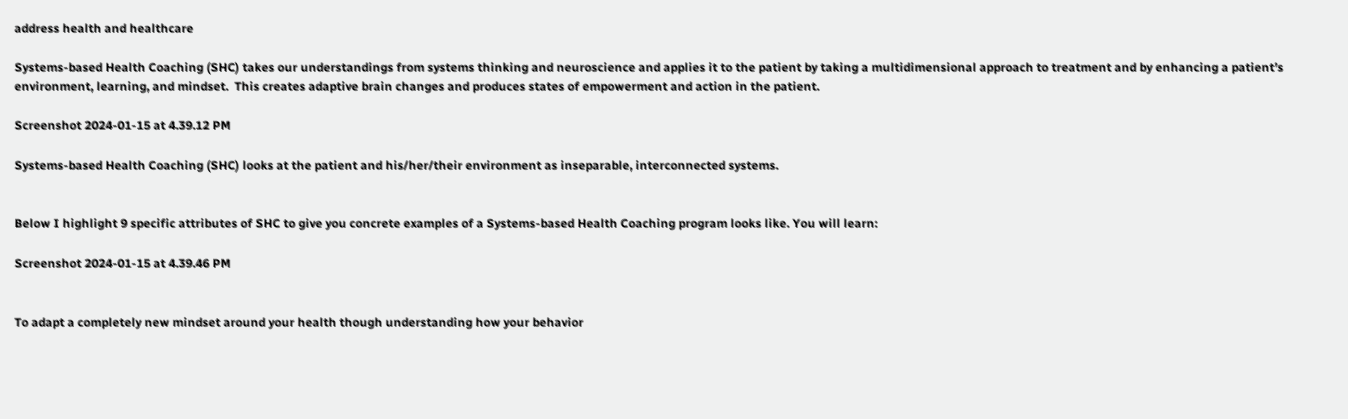address health and healthcare

Systems-based Health Coaching (SHC) takes our understandings from systems thinking and neuroscience and applies it to the patient by taking a multidimensional approach to treatment and by enhancing a patient’s environment, learning, and mindset.  This creates adaptive brain changes and produces states of empowerment and action in the patient.

Screenshot 2024-01-15 at 4.39.12 PM

Systems-based Health Coaching (SHC) looks at the patient and his/her/their environment as inseparable, interconnected systems.


Below I highlight 9 specific attributes of SHC to give you concrete examples of a Systems-based Health Coaching program looks like. You will learn:

Screenshot 2024-01-15 at 4.39.46 PM


To adapt a completely new mindset around your health though understanding how your behavior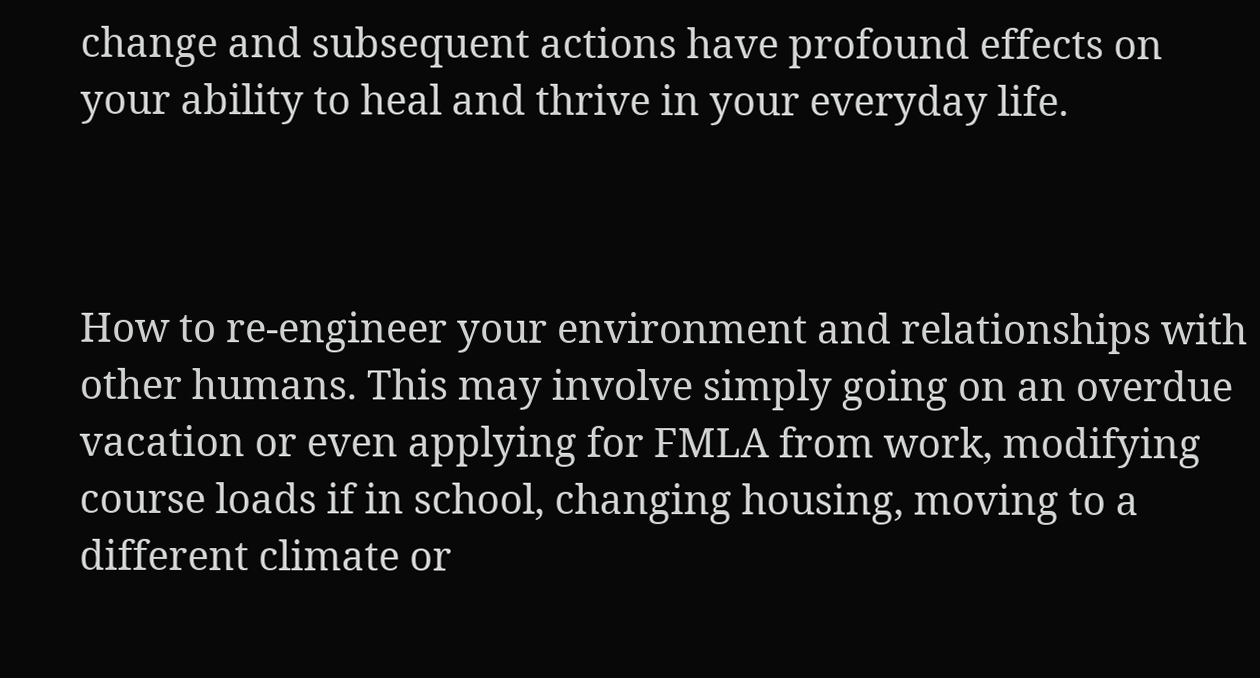change and subsequent actions have profound effects on your ability to heal and thrive in your everyday life.



How to re-engineer your environment and relationships with other humans. This may involve simply going on an overdue vacation or even applying for FMLA from work, modifying course loads if in school, changing housing, moving to a different climate or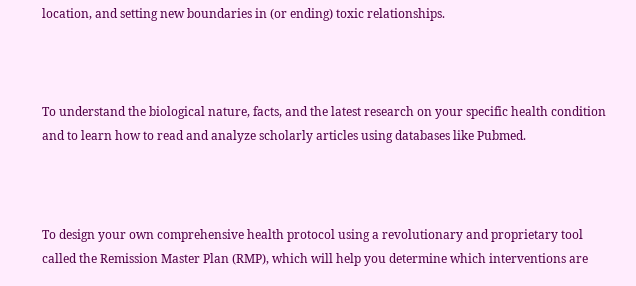location, and setting new boundaries in (or ending) toxic relationships.



To understand the biological nature, facts, and the latest research on your specific health condition and to learn how to read and analyze scholarly articles using databases like Pubmed.



To design your own comprehensive health protocol using a revolutionary and proprietary tool called the Remission Master Plan (RMP), which will help you determine which interventions are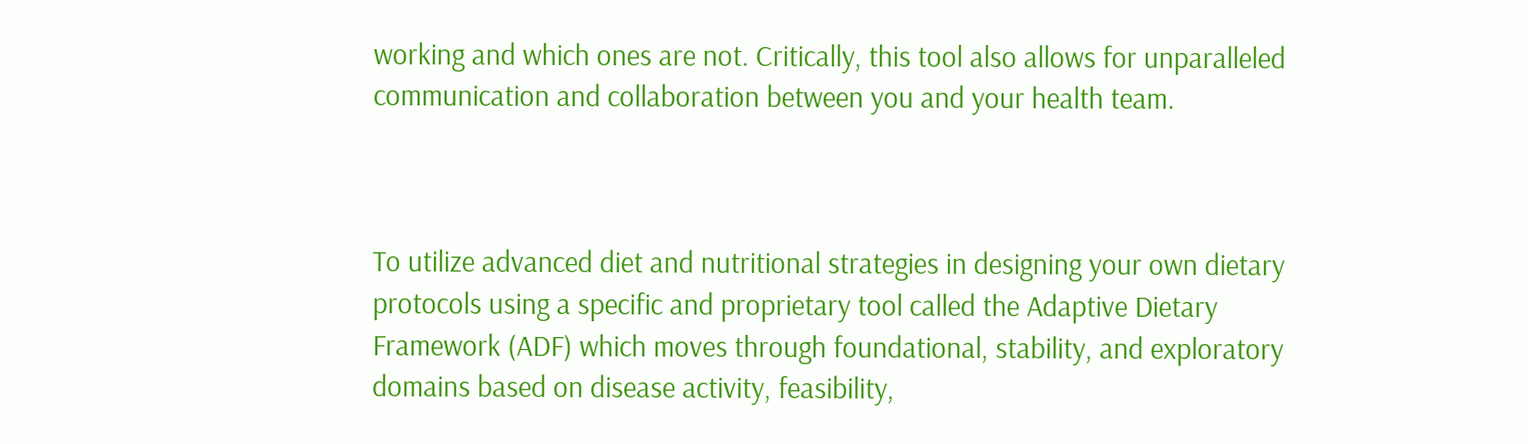working and which ones are not. Critically, this tool also allows for unparalleled communication and collaboration between you and your health team.



To utilize advanced diet and nutritional strategies in designing your own dietary protocols using a specific and proprietary tool called the Adaptive Dietary Framework (ADF) which moves through foundational, stability, and exploratory domains based on disease activity, feasibility,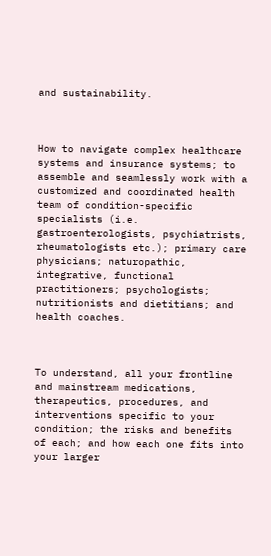and sustainability.



How to navigate complex healthcare systems and insurance systems; to assemble and seamlessly work with a customized and coordinated health team of condition-specific specialists (i.e. gastroenterologists, psychiatrists, rheumatologists etc.); primary care physicians; naturopathic, integrative, functional practitioners; psychologists; nutritionists and dietitians; and health coaches.



To understand, all your frontline and mainstream medications, therapeutics, procedures, and interventions specific to your condition; the risks and benefits of each; and how each one fits into your larger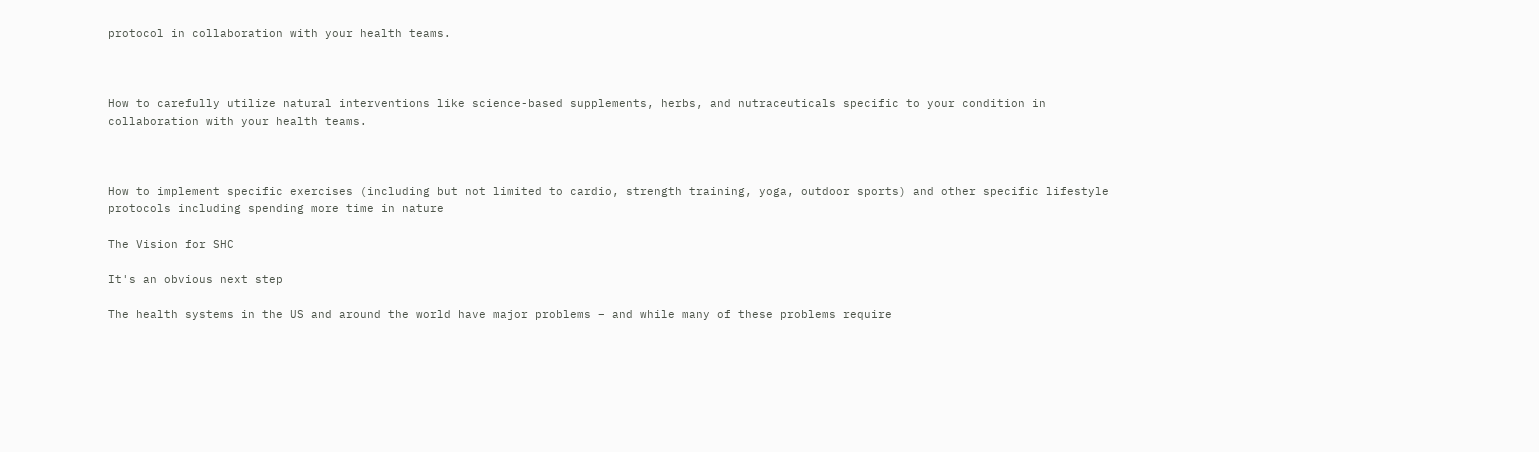protocol in collaboration with your health teams.



How to carefully utilize natural interventions like science-based supplements, herbs, and nutraceuticals specific to your condition in collaboration with your health teams.



How to implement specific exercises (including but not limited to cardio, strength training, yoga, outdoor sports) and other specific lifestyle protocols including spending more time in nature

The Vision for SHC

It's an obvious next step

The health systems in the US and around the world have major problems – and while many of these problems require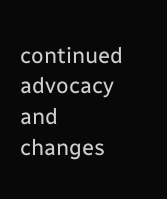continued advocacy and changes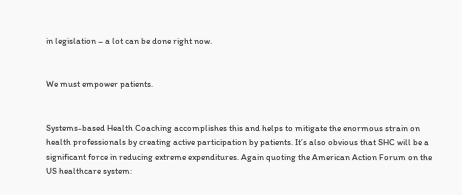in legislation – a lot can be done right now.


We must empower patients.


Systems-based Health Coaching accomplishes this and helps to mitigate the enormous strain on health professionals by creating active participation by patients. It’s also obvious that SHC will be a significant force in reducing extreme expenditures. Again quoting the American Action Forum on the US healthcare system: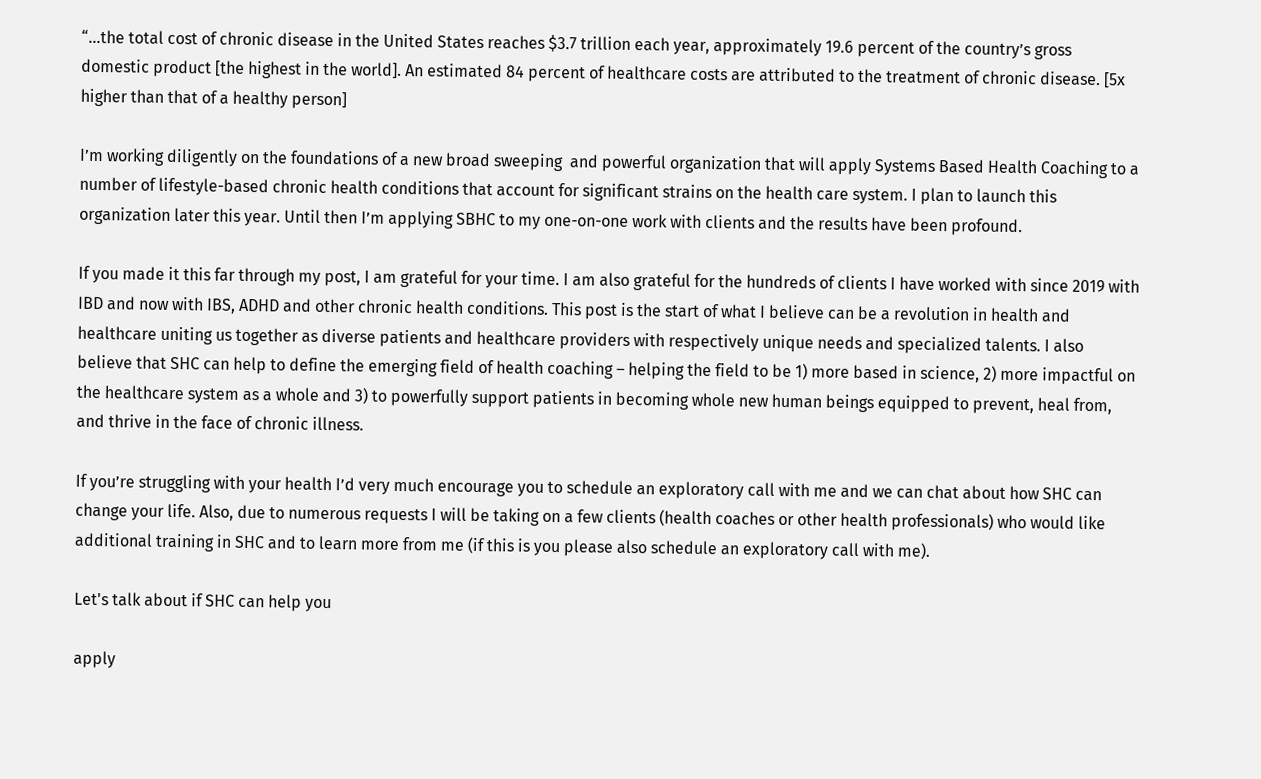“…the total cost of chronic disease in the United States reaches $3.7 trillion each year, approximately 19.6 percent of the country’s gross domestic product [the highest in the world]. An estimated 84 percent of healthcare costs are attributed to the treatment of chronic disease. [5x higher than that of a healthy person]

I’m working diligently on the foundations of a new broad sweeping  and powerful organization that will apply Systems Based Health Coaching to a number of lifestyle-based chronic health conditions that account for significant strains on the health care system. I plan to launch this organization later this year. Until then I’m applying SBHC to my one-on-one work with clients and the results have been profound.

If you made it this far through my post, I am grateful for your time. I am also grateful for the hundreds of clients I have worked with since 2019 with IBD and now with IBS, ADHD and other chronic health conditions. This post is the start of what I believe can be a revolution in health and healthcare uniting us together as diverse patients and healthcare providers with respectively unique needs and specialized talents. I also believe that SHC can help to define the emerging field of health coaching – helping the field to be 1) more based in science, 2) more impactful on the healthcare system as a whole and 3) to powerfully support patients in becoming whole new human beings equipped to prevent, heal from, and thrive in the face of chronic illness.

If you’re struggling with your health I’d very much encourage you to schedule an exploratory call with me and we can chat about how SHC can change your life. Also, due to numerous requests I will be taking on a few clients (health coaches or other health professionals) who would like additional training in SHC and to learn more from me (if this is you please also schedule an exploratory call with me).

Let's talk about if SHC can help you

apply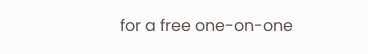for a free one-on-one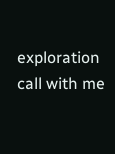exploration call with me